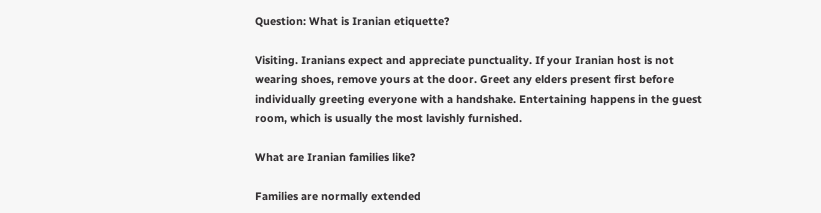Question: What is Iranian etiquette?

Visiting. Iranians expect and appreciate punctuality. If your Iranian host is not wearing shoes, remove yours at the door. Greet any elders present first before individually greeting everyone with a handshake. Entertaining happens in the guest room, which is usually the most lavishly furnished.

What are Iranian families like?

Families are normally extended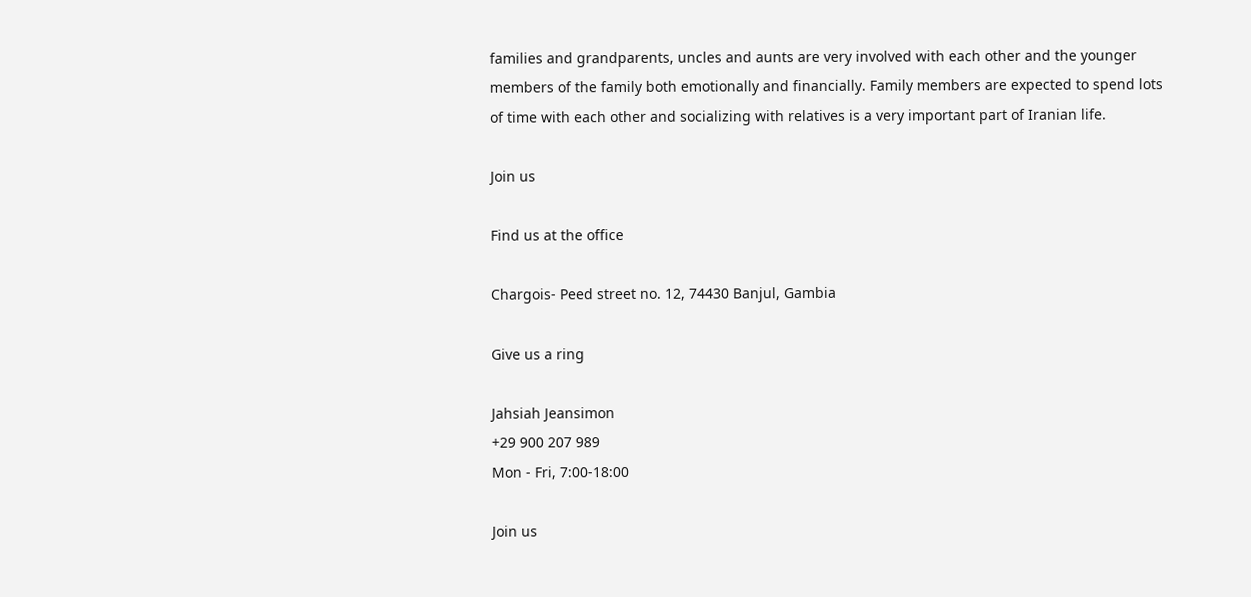families and grandparents, uncles and aunts are very involved with each other and the younger members of the family both emotionally and financially. Family members are expected to spend lots of time with each other and socializing with relatives is a very important part of Iranian life.

Join us

Find us at the office

Chargois- Peed street no. 12, 74430 Banjul, Gambia

Give us a ring

Jahsiah Jeansimon
+29 900 207 989
Mon - Fri, 7:00-18:00

Join us